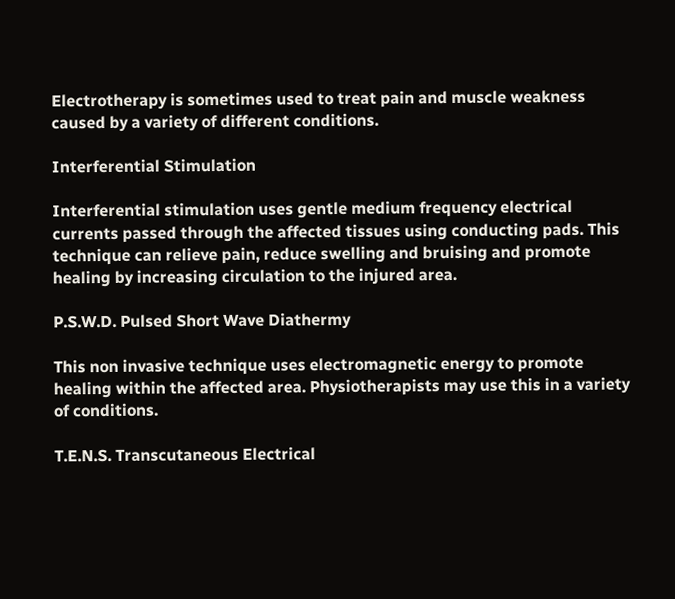Electrotherapy is sometimes used to treat pain and muscle weakness caused by a variety of different conditions.

Interferential Stimulation

Interferential stimulation uses gentle medium frequency electrical currents passed through the affected tissues using conducting pads. This technique can relieve pain, reduce swelling and bruising and promote healing by increasing circulation to the injured area.

P.S.W.D. Pulsed Short Wave Diathermy

This non invasive technique uses electromagnetic energy to promote healing within the affected area. Physiotherapists may use this in a variety of conditions.

T.E.N.S. Transcutaneous Electrical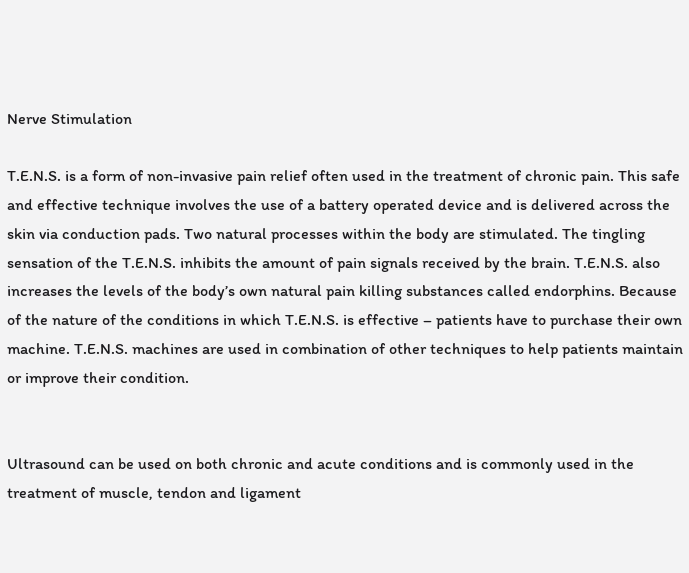Nerve Stimulation

T.E.N.S. is a form of non-invasive pain relief often used in the treatment of chronic pain. This safe and effective technique involves the use of a battery operated device and is delivered across the skin via conduction pads. Two natural processes within the body are stimulated. The tingling sensation of the T.E.N.S. inhibits the amount of pain signals received by the brain. T.E.N.S. also increases the levels of the body’s own natural pain killing substances called endorphins. Because of the nature of the conditions in which T.E.N.S. is effective – patients have to purchase their own machine. T.E.N.S. machines are used in combination of other techniques to help patients maintain or improve their condition.


Ultrasound can be used on both chronic and acute conditions and is commonly used in the treatment of muscle, tendon and ligament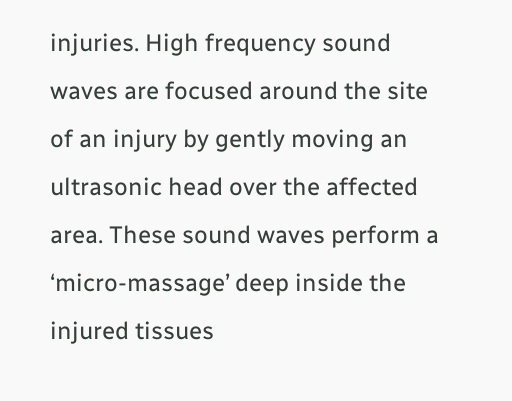injuries. High frequency sound waves are focused around the site of an injury by gently moving an ultrasonic head over the affected area. These sound waves perform a ‘micro-massage’ deep inside the injured tissues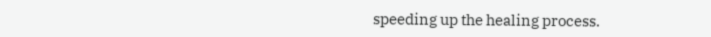speeding up the healing process.